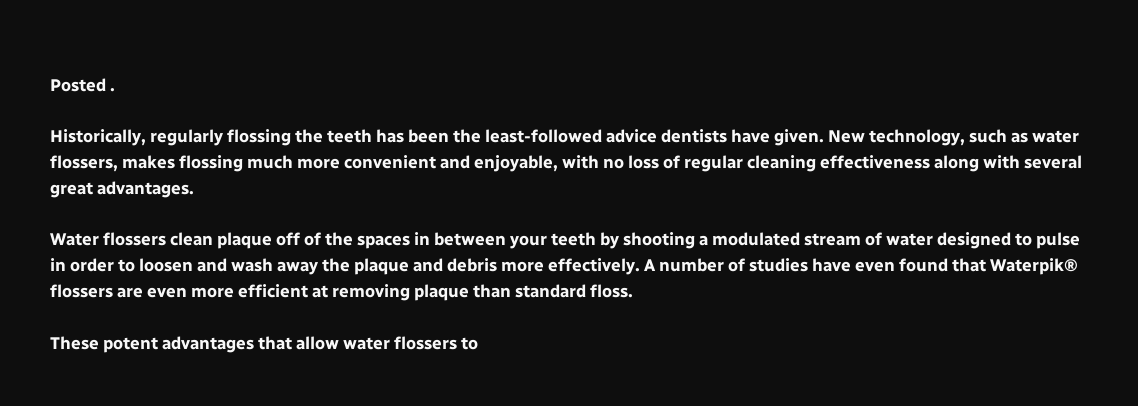Posted .

Historically, regularly flossing the teeth has been the least-followed advice dentists have given. New technology, such as water flossers, makes flossing much more convenient and enjoyable, with no loss of regular cleaning effectiveness along with several great advantages.

Water flossers clean plaque off of the spaces in between your teeth by shooting a modulated stream of water designed to pulse in order to loosen and wash away the plaque and debris more effectively. A number of studies have even found that Waterpik® flossers are even more efficient at removing plaque than standard floss.

These potent advantages that allow water flossers to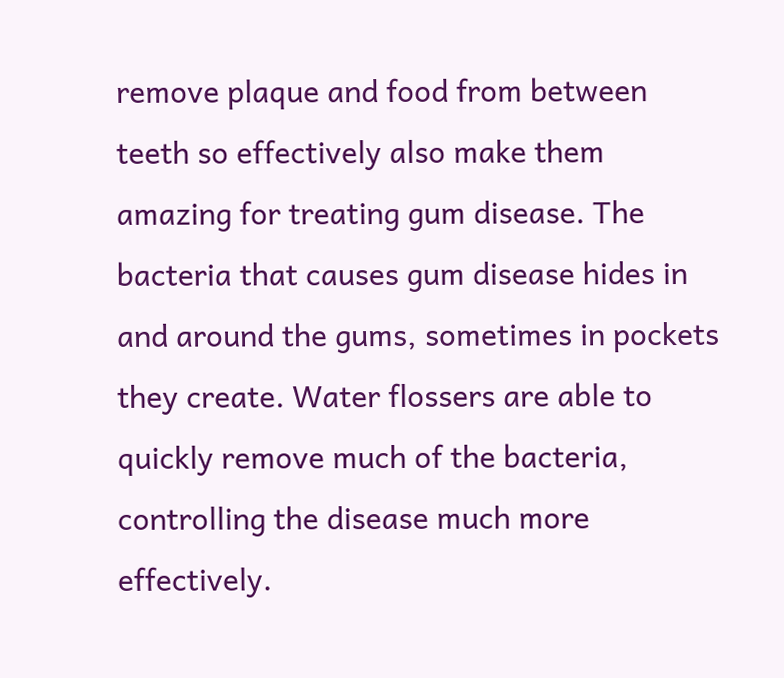remove plaque and food from between teeth so effectively also make them amazing for treating gum disease. The bacteria that causes gum disease hides in and around the gums, sometimes in pockets they create. Water flossers are able to quickly remove much of the bacteria, controlling the disease much more effectively.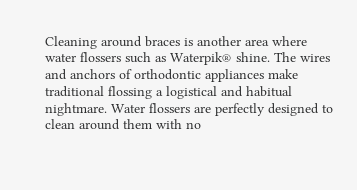Cleaning around braces is another area where water flossers such as Waterpik® shine. The wires and anchors of orthodontic appliances make traditional flossing a logistical and habitual nightmare. Water flossers are perfectly designed to clean around them with no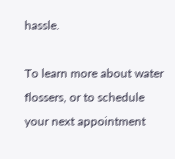hassle.

To learn more about water flossers, or to schedule your next appointment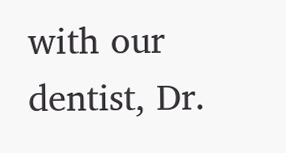with our dentist, Dr.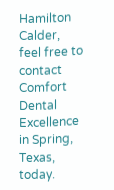Hamilton Calder, feel free to contact Comfort Dental Excellence in Spring, Texas, today.